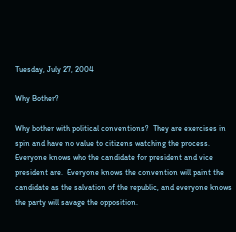Tuesday, July 27, 2004

Why Bother?

Why bother with political conventions?  They are exercises in spin and have no value to citizens watching the process.  Everyone knows who the candidate for president and vice president are.  Everyone knows the convention will paint the candidate as the salvation of the republic, and everyone knows the party will savage the opposition.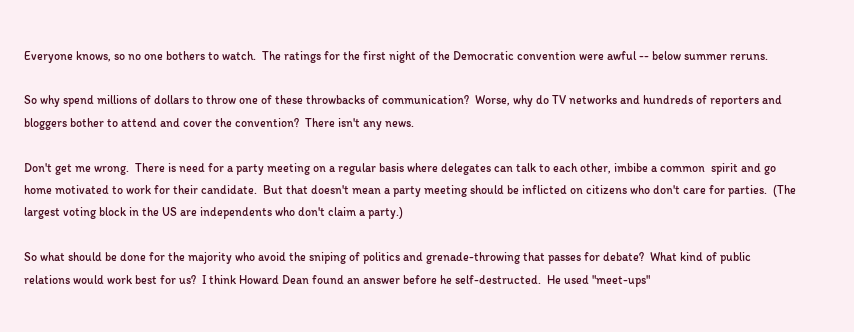Everyone knows, so no one bothers to watch.  The ratings for the first night of the Democratic convention were awful -- below summer reruns.

So why spend millions of dollars to throw one of these throwbacks of communication?  Worse, why do TV networks and hundreds of reporters and bloggers bother to attend and cover the convention?  There isn't any news.

Don't get me wrong.  There is need for a party meeting on a regular basis where delegates can talk to each other, imbibe a common  spirit and go home motivated to work for their candidate.  But that doesn't mean a party meeting should be inflicted on citizens who don't care for parties.  (The largest voting block in the US are independents who don't claim a party.)

So what should be done for the majority who avoid the sniping of politics and grenade-throwing that passes for debate?  What kind of public relations would work best for us?  I think Howard Dean found an answer before he self-destructed.  He used "meet-ups"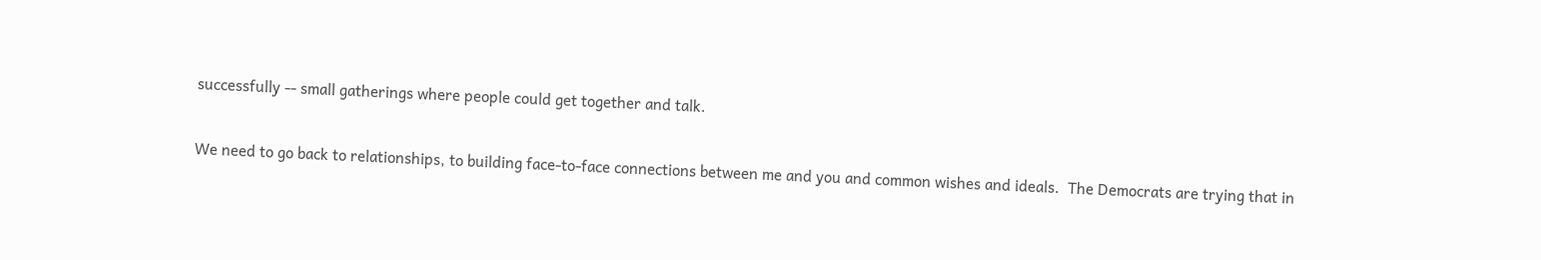successfully -- small gatherings where people could get together and talk.

We need to go back to relationships, to building face-to-face connections between me and you and common wishes and ideals.  The Democrats are trying that in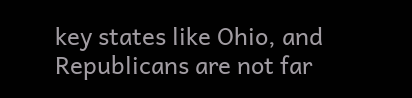key states like Ohio, and Republicans are not far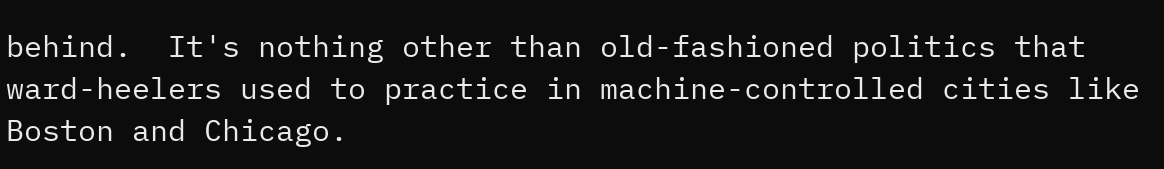behind.  It's nothing other than old-fashioned politics that ward-heelers used to practice in machine-controlled cities like Boston and Chicago.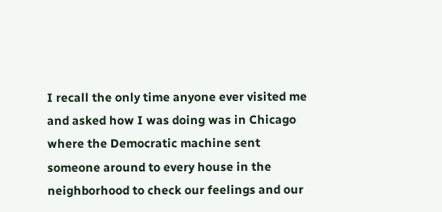I recall the only time anyone ever visited me and asked how I was doing was in Chicago where the Democratic machine sent someone around to every house in the neighborhood to check our feelings and our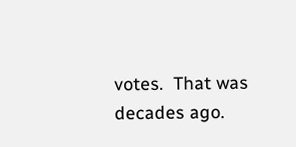votes.  That was decades ago.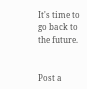It's time to go back to the future.


Post a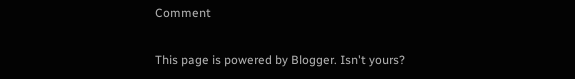Comment

This page is powered by Blogger. Isn't yours?